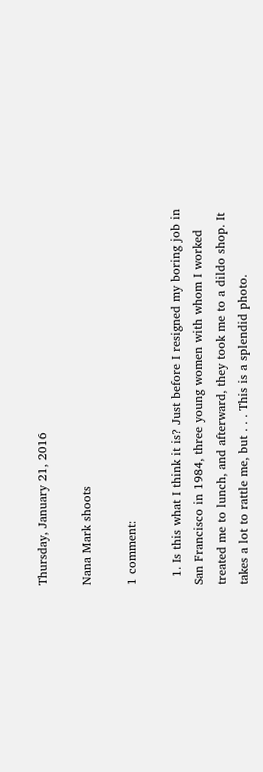Thursday, January 21, 2016

Nana Mark shoots

1 comment:

  1. Is this what I think it is? Just before I resigned my boring job in San Francisco in 1984, three young women with whom I worked treated me to lunch, and afterward, they took me to a dildo shop. It takes a lot to rattle me, but . . . This is a splendid photo.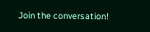Join the conversation!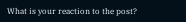What is your reaction to the post?